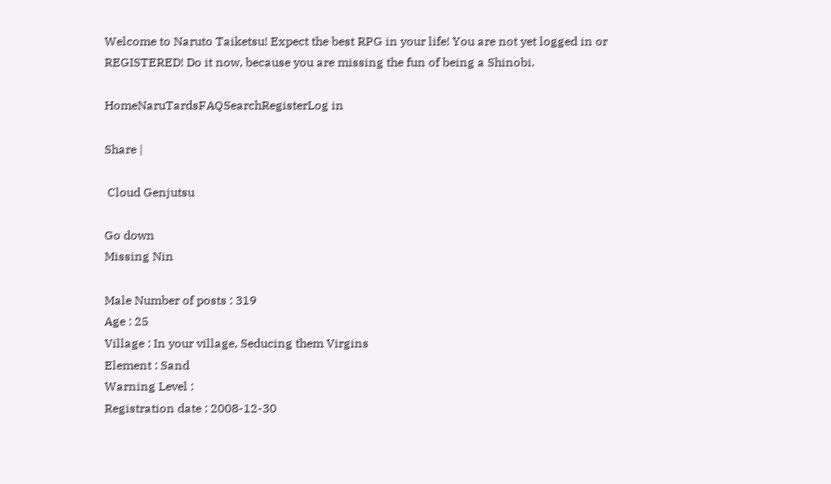Welcome to Naruto Taiketsu! Expect the best RPG in your life! You are not yet logged in or REGISTERED! Do it now, because you are missing the fun of being a Shinobi.

HomeNaruTardsFAQSearchRegisterLog in

Share |

 Cloud Genjutsu

Go down
Missing Nin

Male Number of posts : 319
Age : 25
Village : In your village, Seducing them Virgins
Element : Sand
Warning Level :
Registration date : 2008-12-30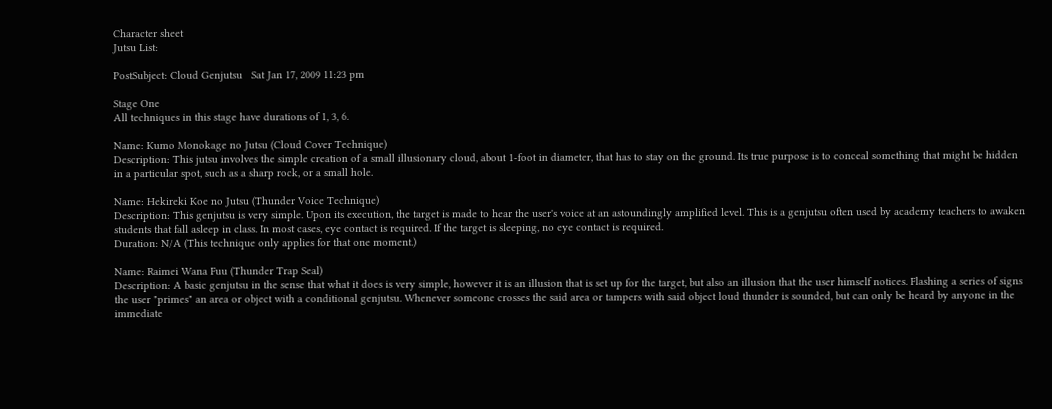Character sheet
Jutsu List:

PostSubject: Cloud Genjutsu   Sat Jan 17, 2009 11:23 pm

Stage One
All techniques in this stage have durations of 1, 3, 6.

Name: Kumo Monokage no Jutsu (Cloud Cover Technique)
Description: This jutsu involves the simple creation of a small illusionary cloud, about 1-foot in diameter, that has to stay on the ground. Its true purpose is to conceal something that might be hidden in a particular spot, such as a sharp rock, or a small hole.

Name: Hekireki Koe no Jutsu (Thunder Voice Technique)
Description: This genjutsu is very simple. Upon its execution, the target is made to hear the user's voice at an astoundingly amplified level. This is a genjutsu often used by academy teachers to awaken students that fall asleep in class. In most cases, eye contact is required. If the target is sleeping, no eye contact is required.
Duration: N/A (This technique only applies for that one moment.)

Name: Raimei Wana Fuu (Thunder Trap Seal)
Description: A basic genjutsu in the sense that what it does is very simple, however it is an illusion that is set up for the target, but also an illusion that the user himself notices. Flashing a series of signs the user "primes" an area or object with a conditional genjutsu. Whenever someone crosses the said area or tampers with said object loud thunder is sounded, but can only be heard by anyone in the immediate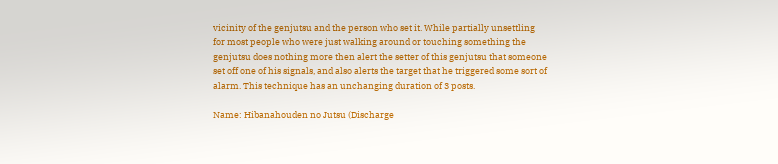vicinity of the genjutsu and the person who set it. While partially unsettling for most people who were just walking around or touching something the genjutsu does nothing more then alert the setter of this genjutsu that someone set off one of his signals, and also alerts the target that he triggered some sort of alarm. This technique has an unchanging duration of 3 posts.

Name: Hibanahouden no Jutsu (Discharge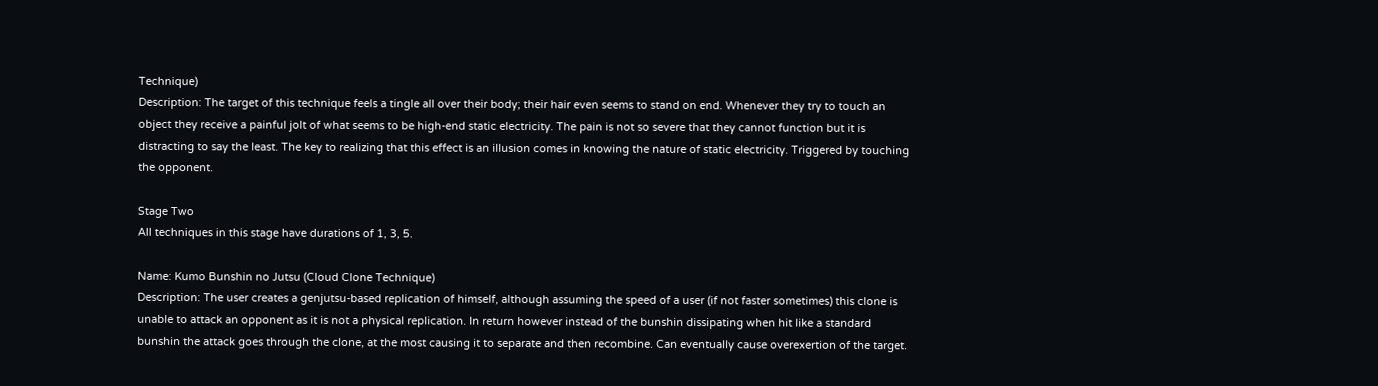Technique)
Description: The target of this technique feels a tingle all over their body; their hair even seems to stand on end. Whenever they try to touch an object they receive a painful jolt of what seems to be high-end static electricity. The pain is not so severe that they cannot function but it is distracting to say the least. The key to realizing that this effect is an illusion comes in knowing the nature of static electricity. Triggered by touching the opponent.

Stage Two
All techniques in this stage have durations of 1, 3, 5.

Name: Kumo Bunshin no Jutsu (Cloud Clone Technique)
Description: The user creates a genjutsu-based replication of himself, although assuming the speed of a user (if not faster sometimes) this clone is unable to attack an opponent as it is not a physical replication. In return however instead of the bunshin dissipating when hit like a standard bunshin the attack goes through the clone, at the most causing it to separate and then recombine. Can eventually cause overexertion of the target.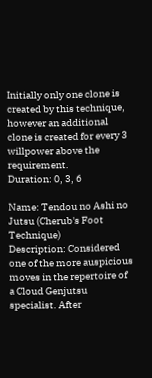Initially only one clone is created by this technique, however an additional clone is created for every 3 willpower above the requirement.
Duration: 0, 3, 6

Name: Tendou no Ashi no Jutsu (Cherub's Foot Technique)
Description: Considered one of the more auspicious moves in the repertoire of a Cloud Genjutsu specialist. After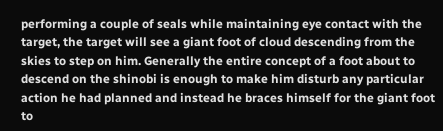performing a couple of seals while maintaining eye contact with the target, the target will see a giant foot of cloud descending from the skies to step on him. Generally the entire concept of a foot about to descend on the shinobi is enough to make him disturb any particular action he had planned and instead he braces himself for the giant foot to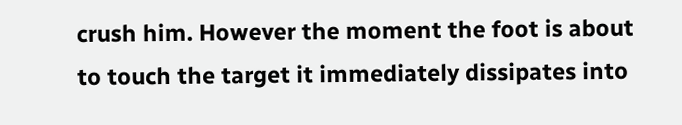crush him. However the moment the foot is about to touch the target it immediately dissipates into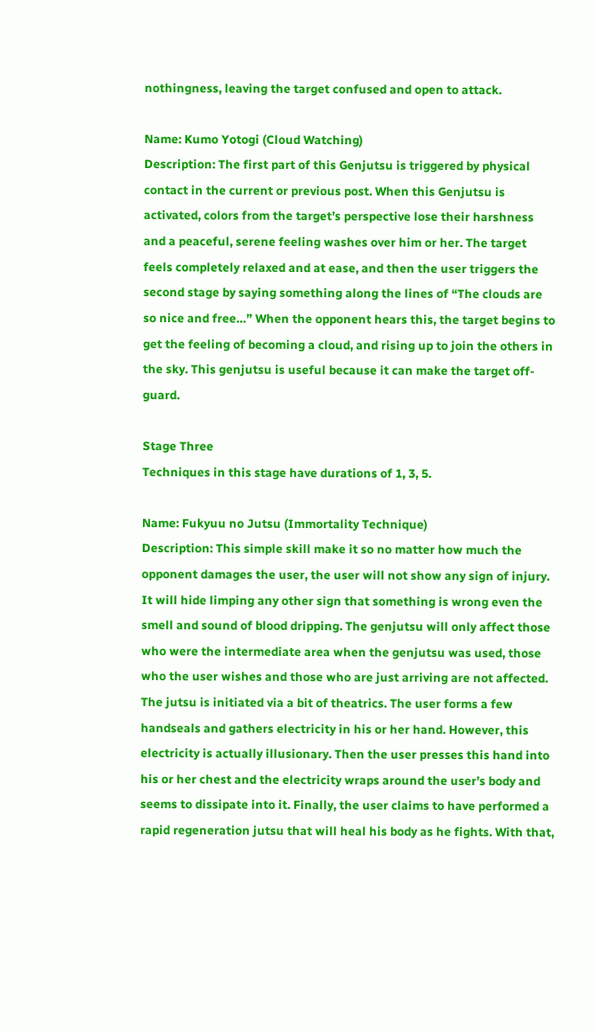nothingness, leaving the target confused and open to attack.

Name: Kumo Yotogi (Cloud Watching)
Description: The first part of this Genjutsu is triggered by physical contact in the current or previous post. When this Genjutsu is activated, colors from the target’s perspective lose their harshness and a peaceful, serene feeling washes over him or her. The target feels completely relaxed and at ease, and then the user triggers the second stage by saying something along the lines of “The clouds are so nice and free…” When the opponent hears this, the target begins to get the feeling of becoming a cloud, and rising up to join the others in the sky. This genjutsu is useful because it can make the target off-guard.

Stage Three
Techniques in this stage have durations of 1, 3, 5.

Name: Fukyuu no Jutsu (Immortality Technique)
Description: This simple skill make it so no matter how much the opponent damages the user, the user will not show any sign of injury. It will hide limping any other sign that something is wrong even the smell and sound of blood dripping. The genjutsu will only affect those who were the intermediate area when the genjutsu was used, those who the user wishes and those who are just arriving are not affected. The jutsu is initiated via a bit of theatrics. The user forms a few handseals and gathers electricity in his or her hand. However, this electricity is actually illusionary. Then the user presses this hand into his or her chest and the electricity wraps around the user’s body and seems to dissipate into it. Finally, the user claims to have performed a rapid regeneration jutsu that will heal his body as he fights. With that,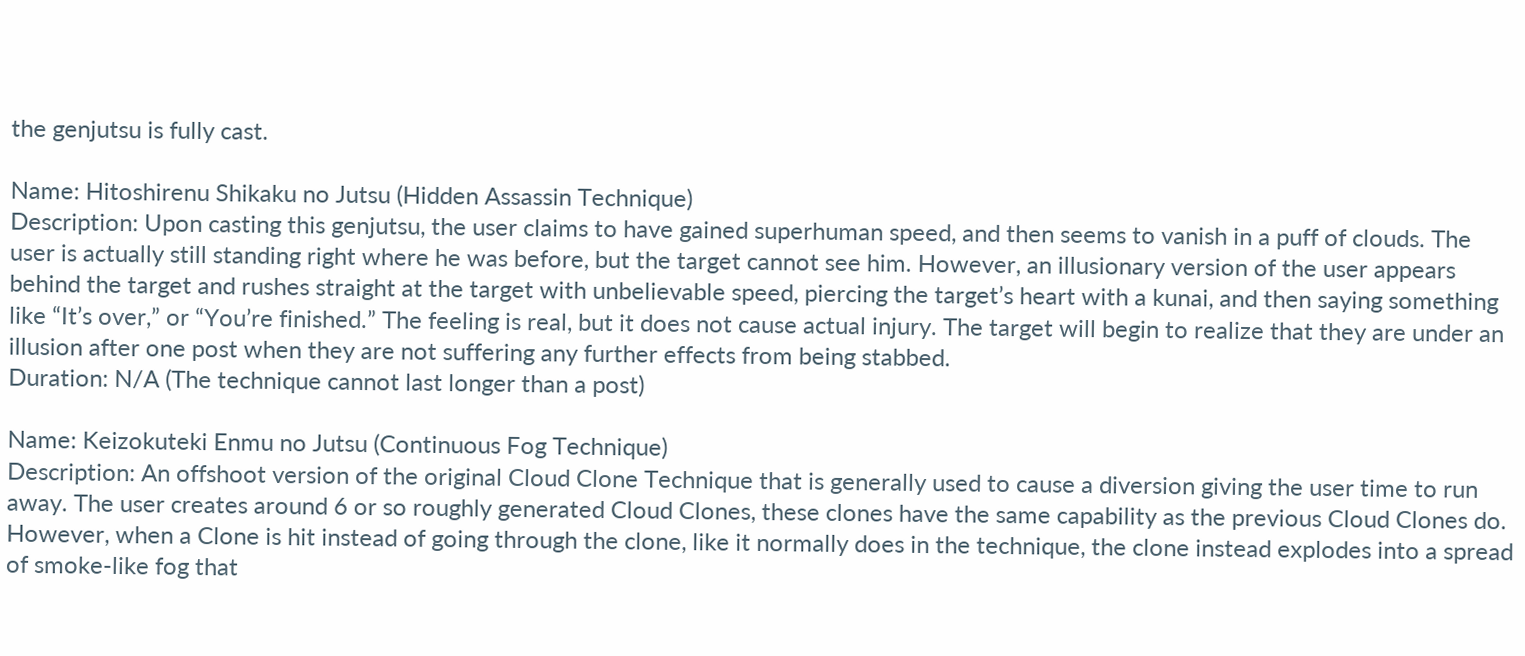the genjutsu is fully cast.

Name: Hitoshirenu Shikaku no Jutsu (Hidden Assassin Technique)
Description: Upon casting this genjutsu, the user claims to have gained superhuman speed, and then seems to vanish in a puff of clouds. The user is actually still standing right where he was before, but the target cannot see him. However, an illusionary version of the user appears behind the target and rushes straight at the target with unbelievable speed, piercing the target’s heart with a kunai, and then saying something like “It’s over,” or “You’re finished.” The feeling is real, but it does not cause actual injury. The target will begin to realize that they are under an illusion after one post when they are not suffering any further effects from being stabbed.
Duration: N/A (The technique cannot last longer than a post)

Name: Keizokuteki Enmu no Jutsu (Continuous Fog Technique)
Description: An offshoot version of the original Cloud Clone Technique that is generally used to cause a diversion giving the user time to run away. The user creates around 6 or so roughly generated Cloud Clones, these clones have the same capability as the previous Cloud Clones do. However, when a Clone is hit instead of going through the clone, like it normally does in the technique, the clone instead explodes into a spread of smoke-like fog that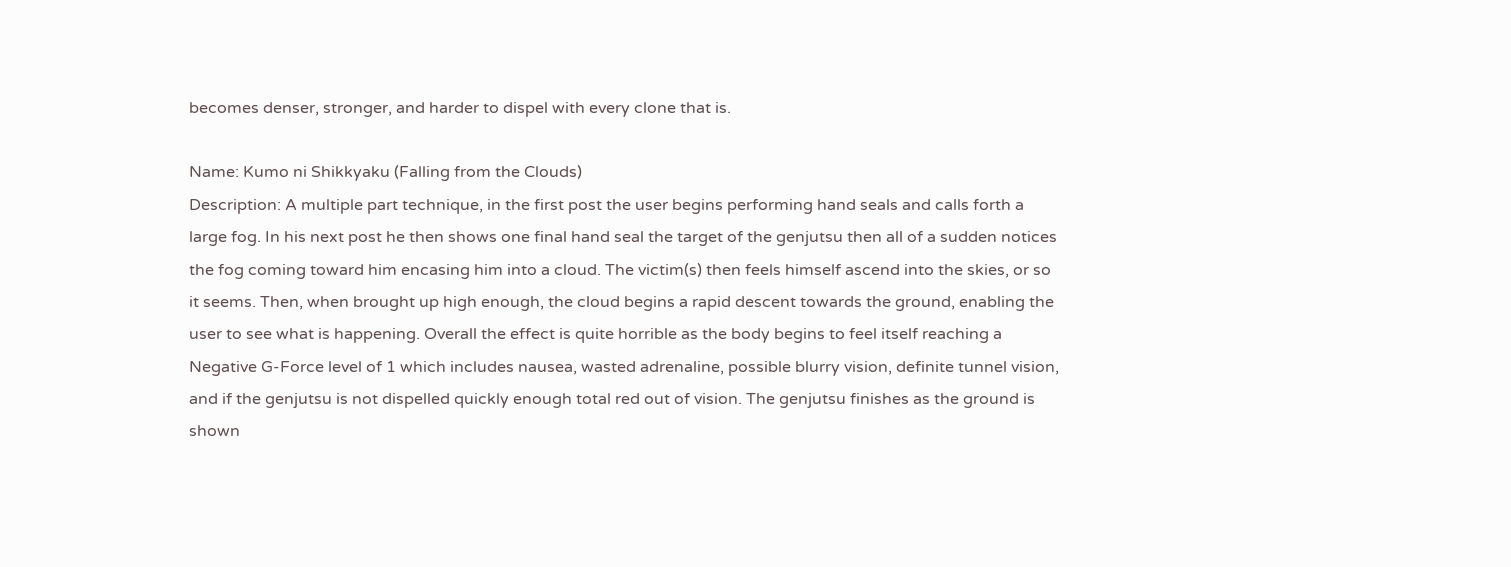becomes denser, stronger, and harder to dispel with every clone that is.

Name: Kumo ni Shikkyaku (Falling from the Clouds)
Description: A multiple part technique, in the first post the user begins performing hand seals and calls forth a large fog. In his next post he then shows one final hand seal the target of the genjutsu then all of a sudden notices the fog coming toward him encasing him into a cloud. The victim(s) then feels himself ascend into the skies, or so it seems. Then, when brought up high enough, the cloud begins a rapid descent towards the ground, enabling the user to see what is happening. Overall the effect is quite horrible as the body begins to feel itself reaching a Negative G-Force level of 1 which includes nausea, wasted adrenaline, possible blurry vision, definite tunnel vision, and if the genjutsu is not dispelled quickly enough total red out of vision. The genjutsu finishes as the ground is shown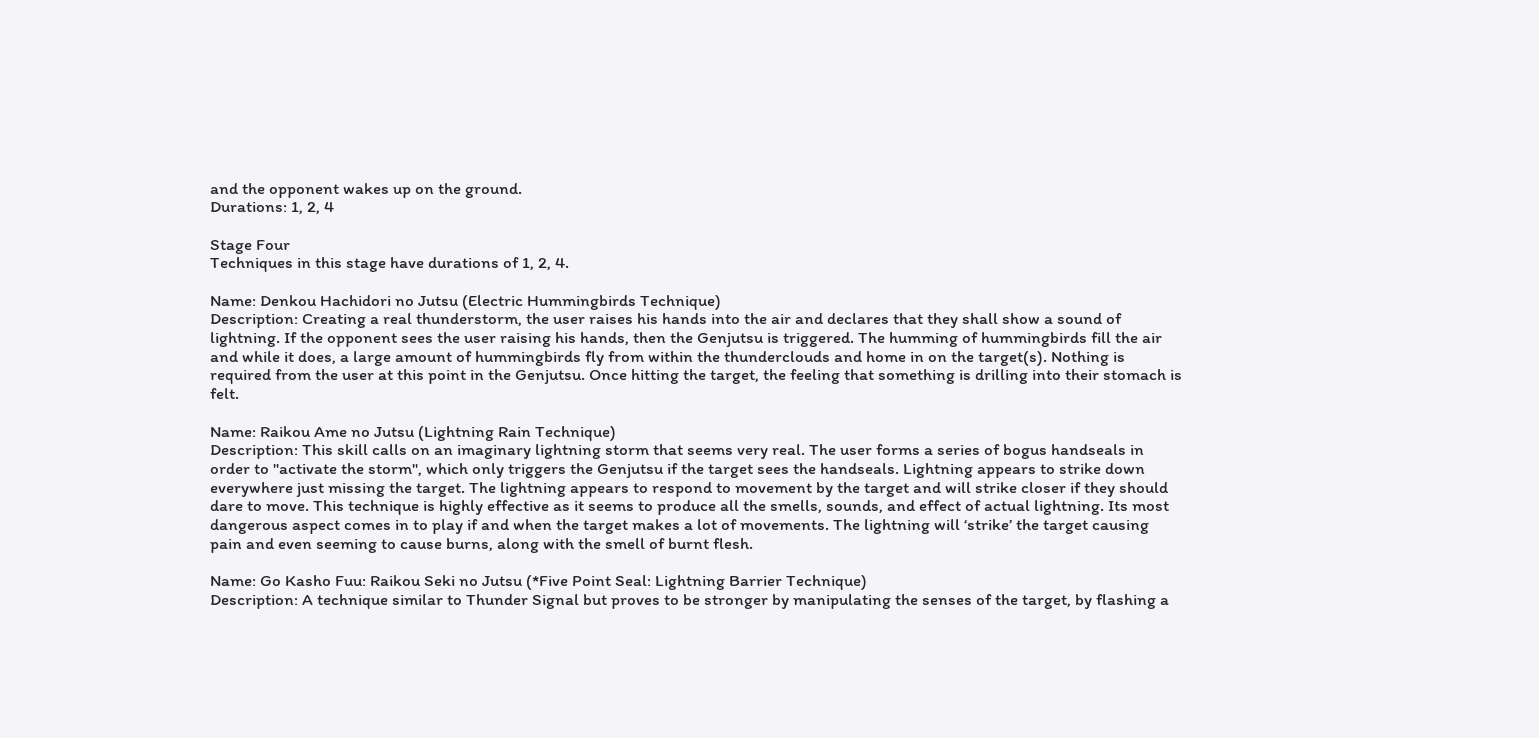and the opponent wakes up on the ground.
Durations: 1, 2, 4

Stage Four
Techniques in this stage have durations of 1, 2, 4.

Name: Denkou Hachidori no Jutsu (Electric Hummingbirds Technique)
Description: Creating a real thunderstorm, the user raises his hands into the air and declares that they shall show a sound of lightning. If the opponent sees the user raising his hands, then the Genjutsu is triggered. The humming of hummingbirds fill the air and while it does, a large amount of hummingbirds fly from within the thunderclouds and home in on the target(s). Nothing is required from the user at this point in the Genjutsu. Once hitting the target, the feeling that something is drilling into their stomach is felt.

Name: Raikou Ame no Jutsu (Lightning Rain Technique)
Description: This skill calls on an imaginary lightning storm that seems very real. The user forms a series of bogus handseals in order to "activate the storm", which only triggers the Genjutsu if the target sees the handseals. Lightning appears to strike down everywhere just missing the target. The lightning appears to respond to movement by the target and will strike closer if they should dare to move. This technique is highly effective as it seems to produce all the smells, sounds, and effect of actual lightning. Its most dangerous aspect comes in to play if and when the target makes a lot of movements. The lightning will ‘strike’ the target causing pain and even seeming to cause burns, along with the smell of burnt flesh.

Name: Go Kasho Fuu: Raikou Seki no Jutsu (*Five Point Seal: Lightning Barrier Technique)
Description: A technique similar to Thunder Signal but proves to be stronger by manipulating the senses of the target, by flashing a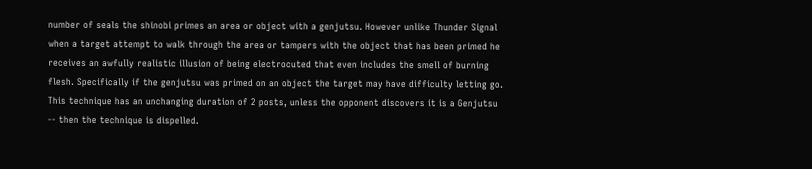number of seals the shinobi primes an area or object with a genjutsu. However unlike Thunder Signal when a target attempt to walk through the area or tampers with the object that has been primed he receives an awfully realistic illusion of being electrocuted that even includes the smell of burning flesh. Specifically if the genjutsu was primed on an object the target may have difficulty letting go. This technique has an unchanging duration of 2 posts, unless the opponent discovers it is a Genjutsu -- then the technique is dispelled.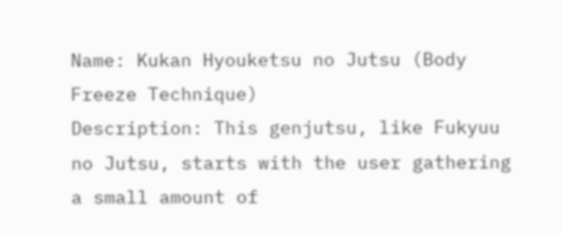Name: Kukan Hyouketsu no Jutsu (Body Freeze Technique)
Description: This genjutsu, like Fukyuu no Jutsu, starts with the user gathering a small amount of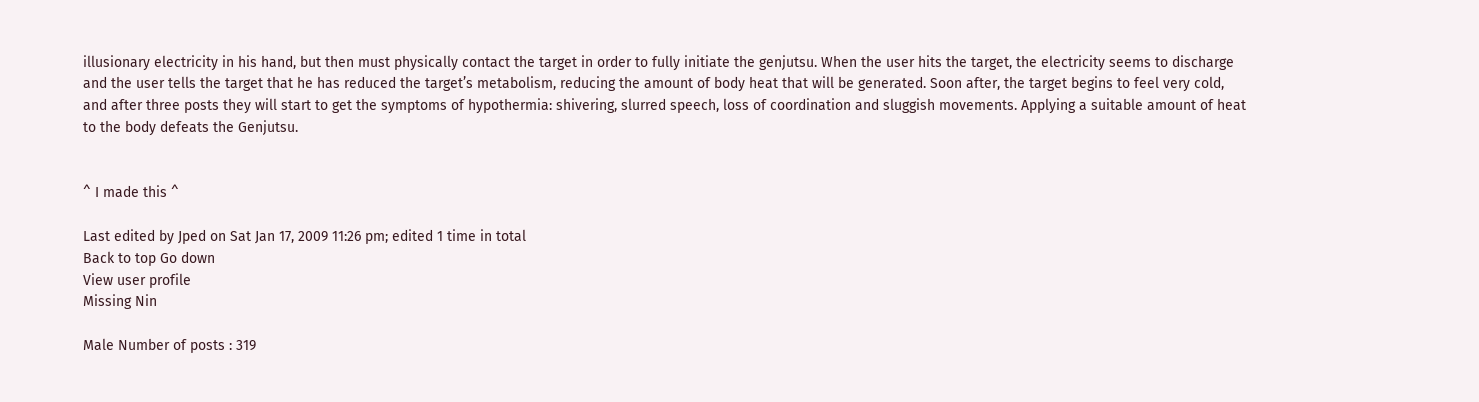illusionary electricity in his hand, but then must physically contact the target in order to fully initiate the genjutsu. When the user hits the target, the electricity seems to discharge and the user tells the target that he has reduced the target’s metabolism, reducing the amount of body heat that will be generated. Soon after, the target begins to feel very cold, and after three posts they will start to get the symptoms of hypothermia: shivering, slurred speech, loss of coordination and sluggish movements. Applying a suitable amount of heat to the body defeats the Genjutsu.


^ I made this ^

Last edited by Jped on Sat Jan 17, 2009 11:26 pm; edited 1 time in total
Back to top Go down
View user profile
Missing Nin

Male Number of posts : 319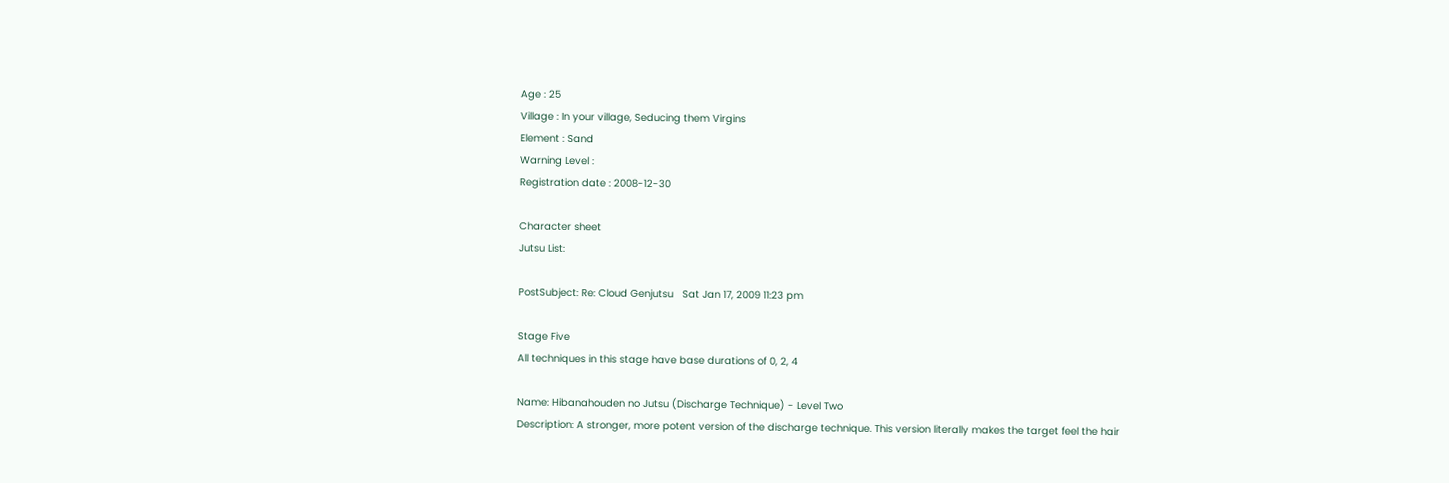Age : 25
Village : In your village, Seducing them Virgins
Element : Sand
Warning Level :
Registration date : 2008-12-30

Character sheet
Jutsu List:

PostSubject: Re: Cloud Genjutsu   Sat Jan 17, 2009 11:23 pm

Stage Five
All techniques in this stage have base durations of 0, 2, 4

Name: Hibanahouden no Jutsu (Discharge Technique) - Level Two
Description: A stronger, more potent version of the discharge technique. This version literally makes the target feel the hair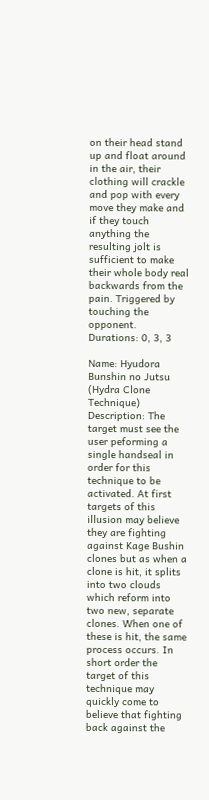on their head stand up and float around in the air, their clothing will crackle and pop with every move they make and if they touch anything the resulting jolt is sufficient to make their whole body real backwards from the pain. Triggered by touching the opponent.
Durations: 0, 3, 3

Name: Hyudora Bunshin no Jutsu (Hydra Clone Technique)
Description: The target must see the user peforming a single handseal in order for this technique to be activated. At first targets of this illusion may believe they are fighting against Kage Bushin clones but as when a clone is hit, it splits into two clouds which reform into two new, separate clones. When one of these is hit, the same process occurs. In short order the target of this technique may quickly come to believe that fighting back against the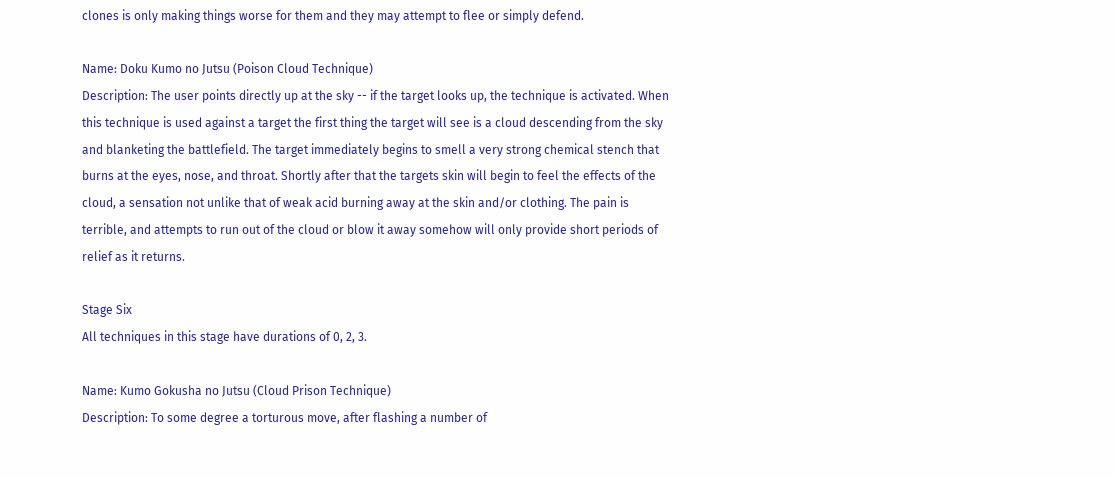clones is only making things worse for them and they may attempt to flee or simply defend.

Name: Doku Kumo no Jutsu (Poison Cloud Technique)
Description: The user points directly up at the sky -- if the target looks up, the technique is activated. When this technique is used against a target the first thing the target will see is a cloud descending from the sky and blanketing the battlefield. The target immediately begins to smell a very strong chemical stench that burns at the eyes, nose, and throat. Shortly after that the targets skin will begin to feel the effects of the cloud, a sensation not unlike that of weak acid burning away at the skin and/or clothing. The pain is terrible, and attempts to run out of the cloud or blow it away somehow will only provide short periods of relief as it returns.

Stage Six
All techniques in this stage have durations of 0, 2, 3.

Name: Kumo Gokusha no Jutsu (Cloud Prison Technique)
Description: To some degree a torturous move, after flashing a number of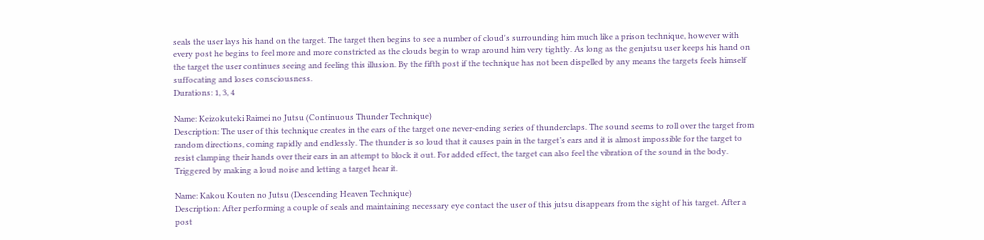seals the user lays his hand on the target. The target then begins to see a number of cloud's surrounding him much like a prison technique, however with every post he begins to feel more and more constricted as the clouds begin to wrap around him very tightly. As long as the genjutsu user keeps his hand on the target the user continues seeing and feeling this illusion. By the fifth post if the technique has not been dispelled by any means the targets feels himself suffocating and loses consciousness.
Durations: 1, 3, 4

Name: Keizokuteki Raimei no Jutsu (Continuous Thunder Technique)
Description: The user of this technique creates in the ears of the target one never-ending series of thunderclaps. The sound seems to roll over the target from random directions, coming rapidly and endlessly. The thunder is so loud that it causes pain in the target’s ears and it is almost impossible for the target to resist clamping their hands over their ears in an attempt to block it out. For added effect, the target can also feel the vibration of the sound in the body. Triggered by making a loud noise and letting a target hear it.

Name: Kakou Kouten no Jutsu (Descending Heaven Technique)
Description: After performing a couple of seals and maintaining necessary eye contact the user of this jutsu disappears from the sight of his target. After a post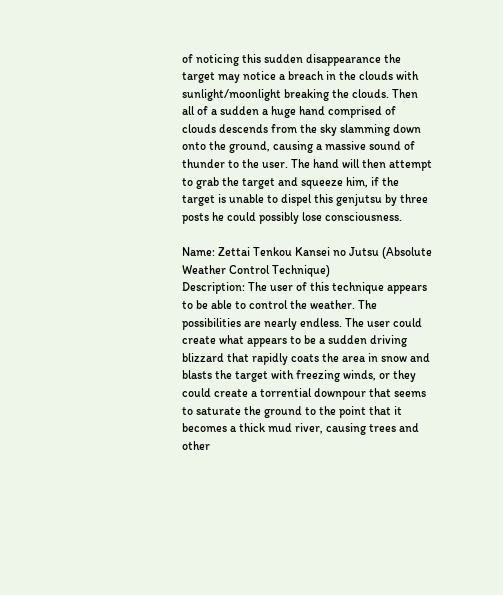of noticing this sudden disappearance the target may notice a breach in the clouds with sunlight/moonlight breaking the clouds. Then all of a sudden a huge hand comprised of clouds descends from the sky slamming down onto the ground, causing a massive sound of thunder to the user. The hand will then attempt to grab the target and squeeze him, if the target is unable to dispel this genjutsu by three posts he could possibly lose consciousness.

Name: Zettai Tenkou Kansei no Jutsu (Absolute Weather Control Technique)
Description: The user of this technique appears to be able to control the weather. The possibilities are nearly endless. The user could create what appears to be a sudden driving blizzard that rapidly coats the area in snow and blasts the target with freezing winds, or they could create a torrential downpour that seems to saturate the ground to the point that it becomes a thick mud river, causing trees and other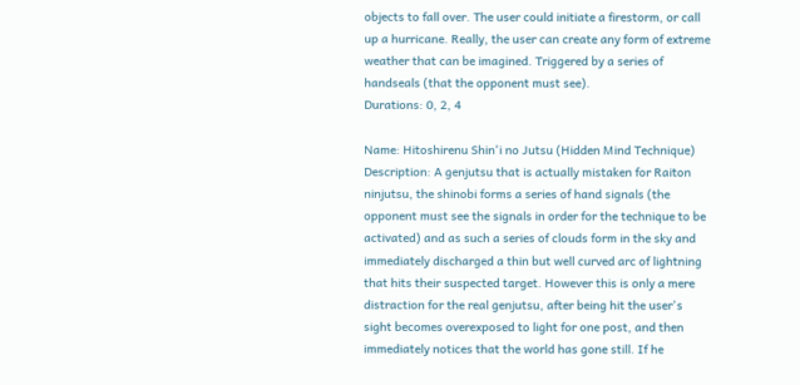objects to fall over. The user could initiate a firestorm, or call up a hurricane. Really, the user can create any form of extreme weather that can be imagined. Triggered by a series of handseals (that the opponent must see).
Durations: 0, 2, 4

Name: Hitoshirenu Shin'i no Jutsu (Hidden Mind Technique)
Description: A genjutsu that is actually mistaken for Raiton ninjutsu, the shinobi forms a series of hand signals (the opponent must see the signals in order for the technique to be activated) and as such a series of clouds form in the sky and immediately discharged a thin but well curved arc of lightning that hits their suspected target. However this is only a mere distraction for the real genjutsu, after being hit the user's sight becomes overexposed to light for one post, and then immediately notices that the world has gone still. If he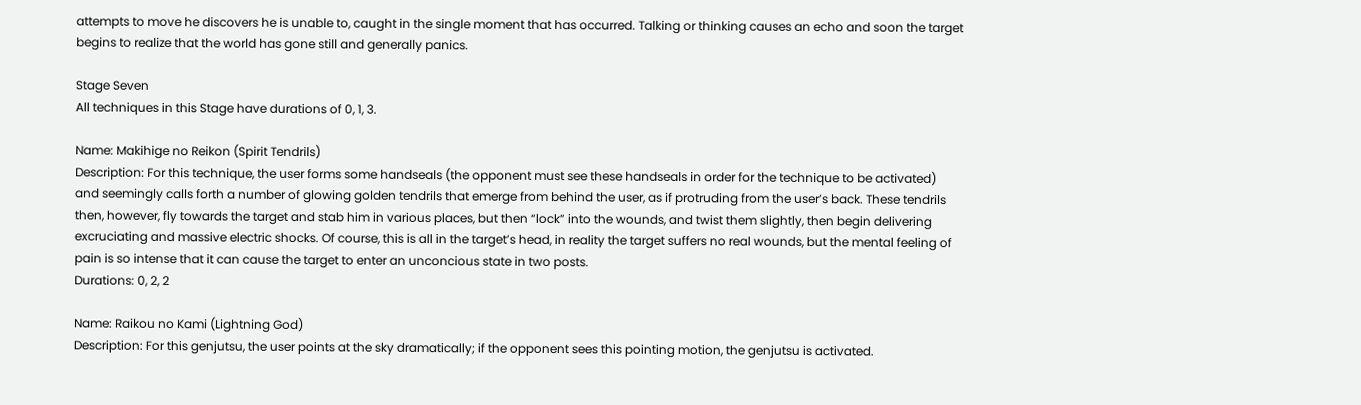attempts to move he discovers he is unable to, caught in the single moment that has occurred. Talking or thinking causes an echo and soon the target begins to realize that the world has gone still and generally panics.

Stage Seven
All techniques in this Stage have durations of 0, 1, 3.

Name: Makihige no Reikon (Spirit Tendrils)
Description: For this technique, the user forms some handseals (the opponent must see these handseals in order for the technique to be activated) and seemingly calls forth a number of glowing golden tendrils that emerge from behind the user, as if protruding from the user’s back. These tendrils then, however, fly towards the target and stab him in various places, but then “lock” into the wounds, and twist them slightly, then begin delivering excruciating and massive electric shocks. Of course, this is all in the target’s head, in reality the target suffers no real wounds, but the mental feeling of pain is so intense that it can cause the target to enter an unconcious state in two posts.
Durations: 0, 2, 2

Name: Raikou no Kami (Lightning God)
Description: For this genjutsu, the user points at the sky dramatically; if the opponent sees this pointing motion, the genjutsu is activated.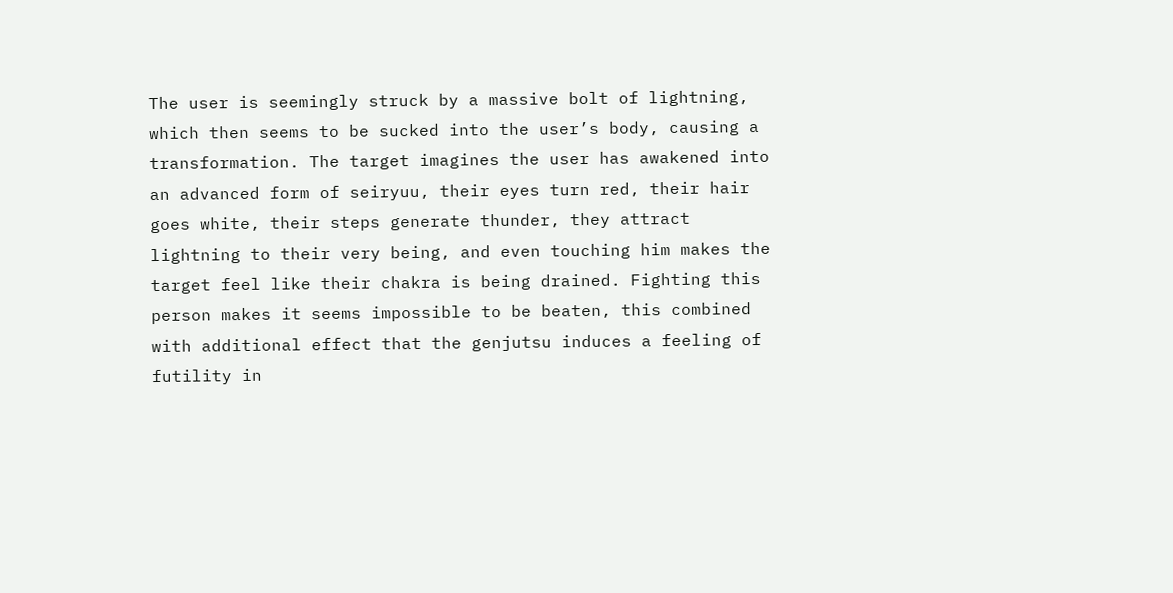The user is seemingly struck by a massive bolt of lightning, which then seems to be sucked into the user’s body, causing a transformation. The target imagines the user has awakened into an advanced form of seiryuu, their eyes turn red, their hair goes white, their steps generate thunder, they attract lightning to their very being, and even touching him makes the target feel like their chakra is being drained. Fighting this person makes it seems impossible to be beaten, this combined with additional effect that the genjutsu induces a feeling of futility in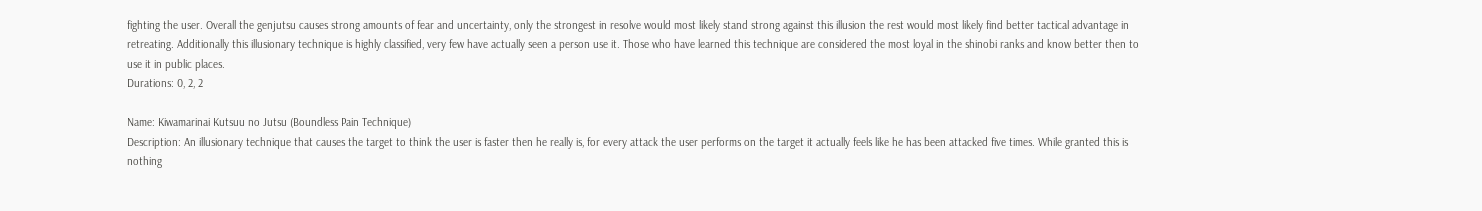fighting the user. Overall the genjutsu causes strong amounts of fear and uncertainty, only the strongest in resolve would most likely stand strong against this illusion the rest would most likely find better tactical advantage in retreating. Additionally this illusionary technique is highly classified, very few have actually seen a person use it. Those who have learned this technique are considered the most loyal in the shinobi ranks and know better then to use it in public places.
Durations: 0, 2, 2

Name: Kiwamarinai Kutsuu no Jutsu (Boundless Pain Technique)
Description: An illusionary technique that causes the target to think the user is faster then he really is, for every attack the user performs on the target it actually feels like he has been attacked five times. While granted this is nothing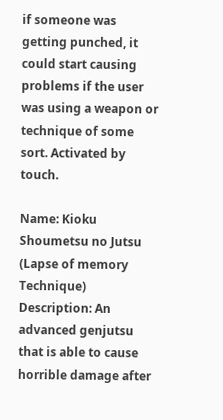if someone was getting punched, it could start causing problems if the user was using a weapon or technique of some sort. Activated by touch.

Name: Kioku Shoumetsu no Jutsu (Lapse of memory Technique)
Description: An advanced genjutsu that is able to cause horrible damage after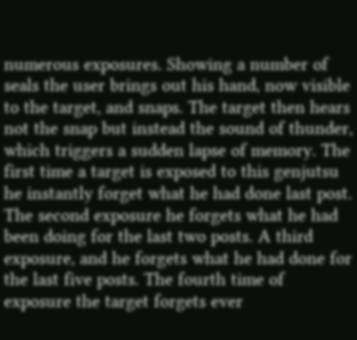numerous exposures. Showing a number of seals the user brings out his hand, now visible to the target, and snaps. The target then hears not the snap but instead the sound of thunder, which triggers a sudden lapse of memory. The first time a target is exposed to this genjutsu he instantly forget what he had done last post. The second exposure he forgets what he had been doing for the last two posts. A third exposure, and he forgets what he had done for the last five posts. The fourth time of exposure the target forgets ever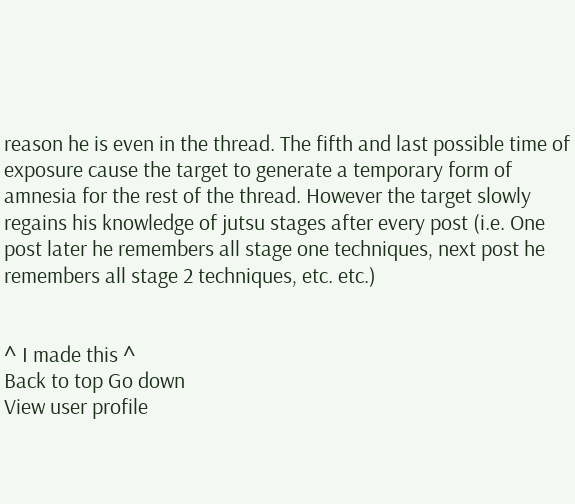reason he is even in the thread. The fifth and last possible time of exposure cause the target to generate a temporary form of amnesia for the rest of the thread. However the target slowly regains his knowledge of jutsu stages after every post (i.e. One post later he remembers all stage one techniques, next post he remembers all stage 2 techniques, etc. etc.)


^ I made this ^
Back to top Go down
View user profile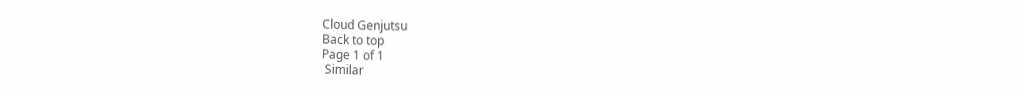Cloud Genjutsu
Back to top
Page 1 of 1
 Similar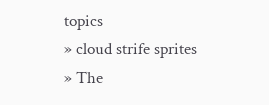topics
» cloud strife sprites
» The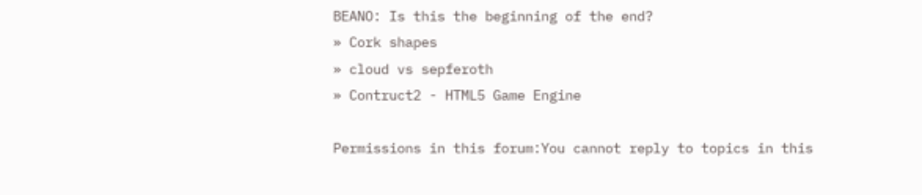BEANO: Is this the beginning of the end?
» Cork shapes
» cloud vs sepferoth
» Contruct2 - HTML5 Game Engine

Permissions in this forum:You cannot reply to topics in this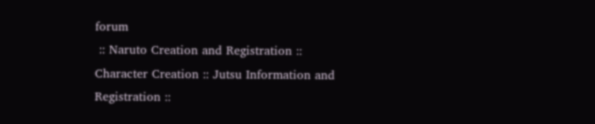forum
 :: Naruto Creation and Registration :: Character Creation :: Jutsu Information and Registration ::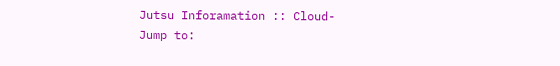Jutsu Inforamation :: Cloud-
Jump to: